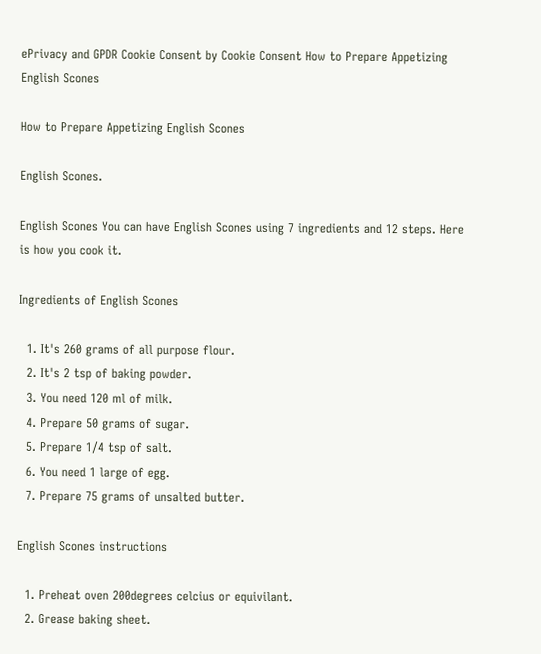ePrivacy and GPDR Cookie Consent by Cookie Consent How to Prepare Appetizing English Scones

How to Prepare Appetizing English Scones

English Scones.

English Scones You can have English Scones using 7 ingredients and 12 steps. Here is how you cook it.

Ingredients of English Scones

  1. It's 260 grams of all purpose flour.
  2. It's 2 tsp of baking powder.
  3. You need 120 ml of milk.
  4. Prepare 50 grams of sugar.
  5. Prepare 1/4 tsp of salt.
  6. You need 1 large of egg.
  7. Prepare 75 grams of unsalted butter.

English Scones instructions

  1. Preheat oven 200degrees celcius or equivilant.
  2. Grease baking sheet.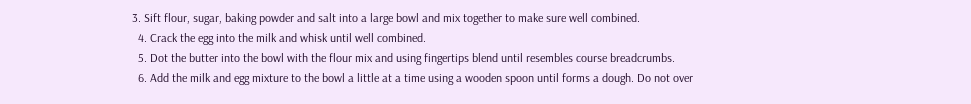3. Sift flour, sugar, baking powder and salt into a large bowl and mix together to make sure well combined.
  4. Crack the egg into the milk and whisk until well combined.
  5. Dot the butter into the bowl with the flour mix and using fingertips blend until resembles course breadcrumbs.
  6. Add the milk and egg mixture to the bowl a little at a time using a wooden spoon until forms a dough. Do not over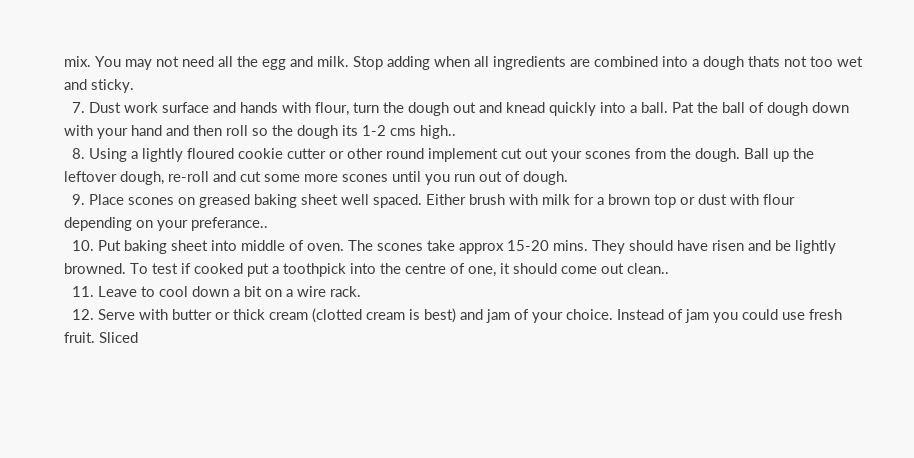mix. You may not need all the egg and milk. Stop adding when all ingredients are combined into a dough thats not too wet and sticky.
  7. Dust work surface and hands with flour, turn the dough out and knead quickly into a ball. Pat the ball of dough down with your hand and then roll so the dough its 1-2 cms high..
  8. Using a lightly floured cookie cutter or other round implement cut out your scones from the dough. Ball up the leftover dough, re-roll and cut some more scones until you run out of dough.
  9. Place scones on greased baking sheet well spaced. Either brush with milk for a brown top or dust with flour depending on your preferance..
  10. Put baking sheet into middle of oven. The scones take approx 15-20 mins. They should have risen and be lightly browned. To test if cooked put a toothpick into the centre of one, it should come out clean..
  11. Leave to cool down a bit on a wire rack.
  12. Serve with butter or thick cream (clotted cream is best) and jam of your choice. Instead of jam you could use fresh fruit. Sliced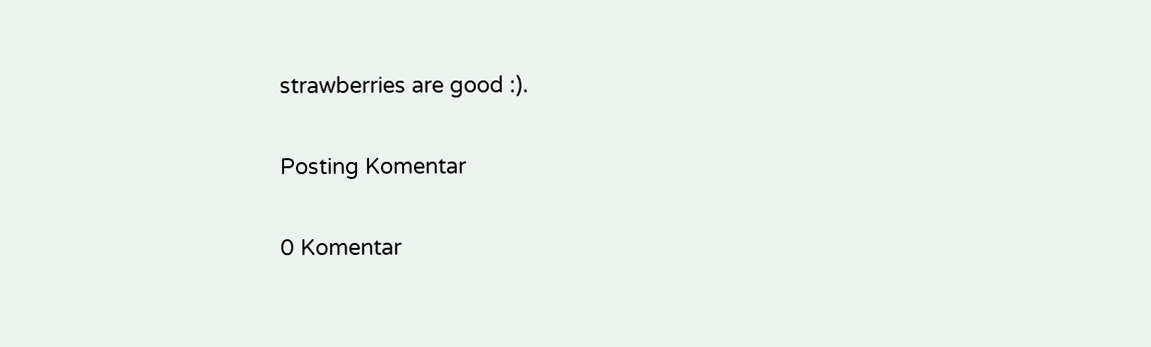strawberries are good :).

Posting Komentar

0 Komentar